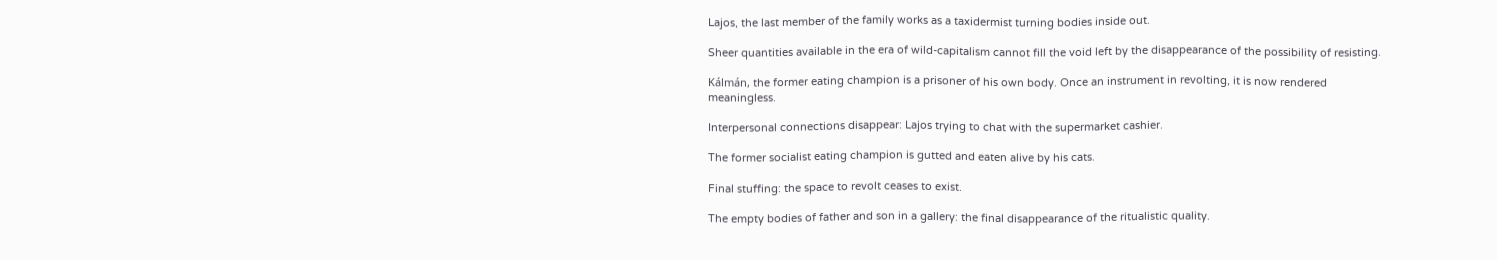Lajos, the last member of the family works as a taxidermist turning bodies inside out.

Sheer quantities available in the era of wild-capitalism cannot fill the void left by the disappearance of the possibility of resisting.

Kálmán, the former eating champion is a prisoner of his own body. Once an instrument in revolting, it is now rendered meaningless.

Interpersonal connections disappear: Lajos trying to chat with the supermarket cashier.

The former socialist eating champion is gutted and eaten alive by his cats.

Final stuffing: the space to revolt ceases to exist.

The empty bodies of father and son in a gallery: the final disappearance of the ritualistic quality.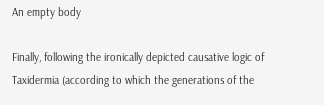An empty body

Finally, following the ironically depicted causative logic of Taxidermia (according to which the generations of the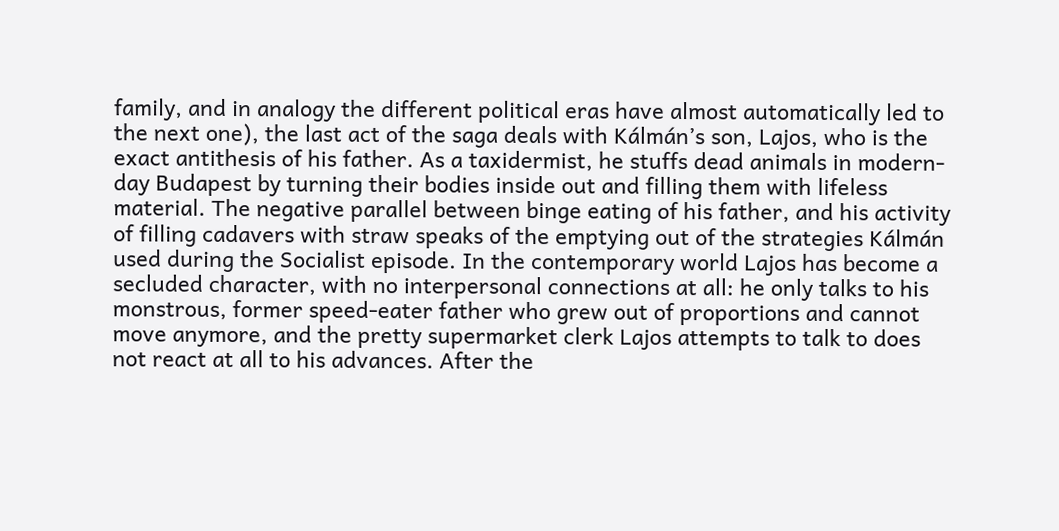family, and in analogy the different political eras have almost automatically led to the next one), the last act of the saga deals with Kálmán’s son, Lajos, who is the exact antithesis of his father. As a taxidermist, he stuffs dead animals in modern-day Budapest by turning their bodies inside out and filling them with lifeless material. The negative parallel between binge eating of his father, and his activity of filling cadavers with straw speaks of the emptying out of the strategies Kálmán used during the Socialist episode. In the contemporary world Lajos has become a secluded character, with no interpersonal connections at all: he only talks to his monstrous, former speed-eater father who grew out of proportions and cannot move anymore, and the pretty supermarket clerk Lajos attempts to talk to does not react at all to his advances. After the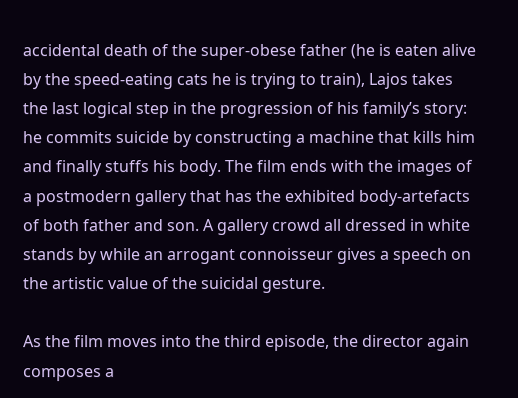accidental death of the super-obese father (he is eaten alive by the speed-eating cats he is trying to train), Lajos takes the last logical step in the progression of his family’s story: he commits suicide by constructing a machine that kills him and finally stuffs his body. The film ends with the images of a postmodern gallery that has the exhibited body-artefacts of both father and son. A gallery crowd all dressed in white stands by while an arrogant connoisseur gives a speech on the artistic value of the suicidal gesture.

As the film moves into the third episode, the director again composes a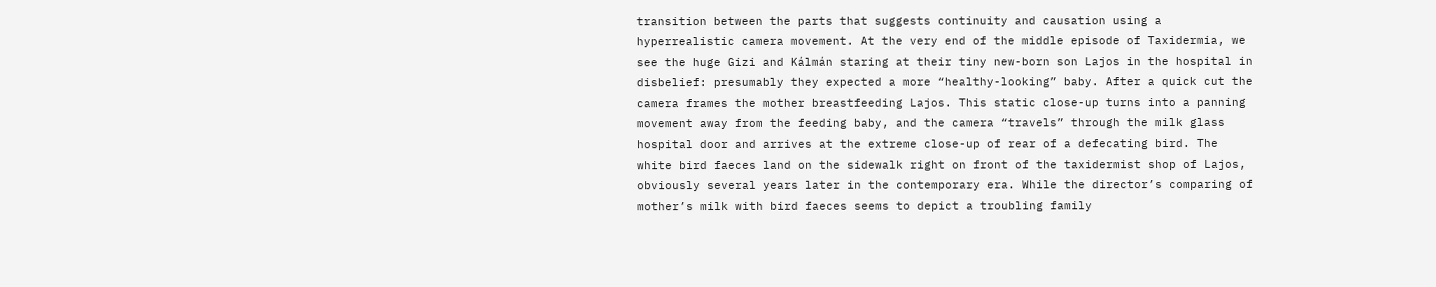transition between the parts that suggests continuity and causation using a hyperrealistic camera movement. At the very end of the middle episode of Taxidermia, we see the huge Gizi and Kálmán staring at their tiny new-born son Lajos in the hospital in disbelief: presumably they expected a more “healthy-looking” baby. After a quick cut the camera frames the mother breastfeeding Lajos. This static close-up turns into a panning movement away from the feeding baby, and the camera “travels” through the milk glass hospital door and arrives at the extreme close-up of rear of a defecating bird. The white bird faeces land on the sidewalk right on front of the taxidermist shop of Lajos, obviously several years later in the contemporary era. While the director’s comparing of mother’s milk with bird faeces seems to depict a troubling family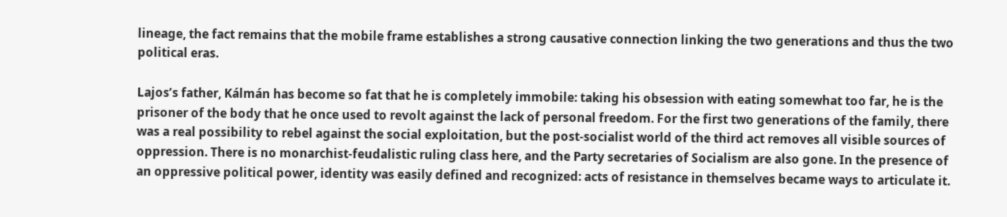lineage, the fact remains that the mobile frame establishes a strong causative connection linking the two generations and thus the two political eras.

Lajos’s father, Kálmán has become so fat that he is completely immobile: taking his obsession with eating somewhat too far, he is the prisoner of the body that he once used to revolt against the lack of personal freedom. For the first two generations of the family, there was a real possibility to rebel against the social exploitation, but the post-socialist world of the third act removes all visible sources of oppression. There is no monarchist-feudalistic ruling class here, and the Party secretaries of Socialism are also gone. In the presence of an oppressive political power, identity was easily defined and recognized: acts of resistance in themselves became ways to articulate it.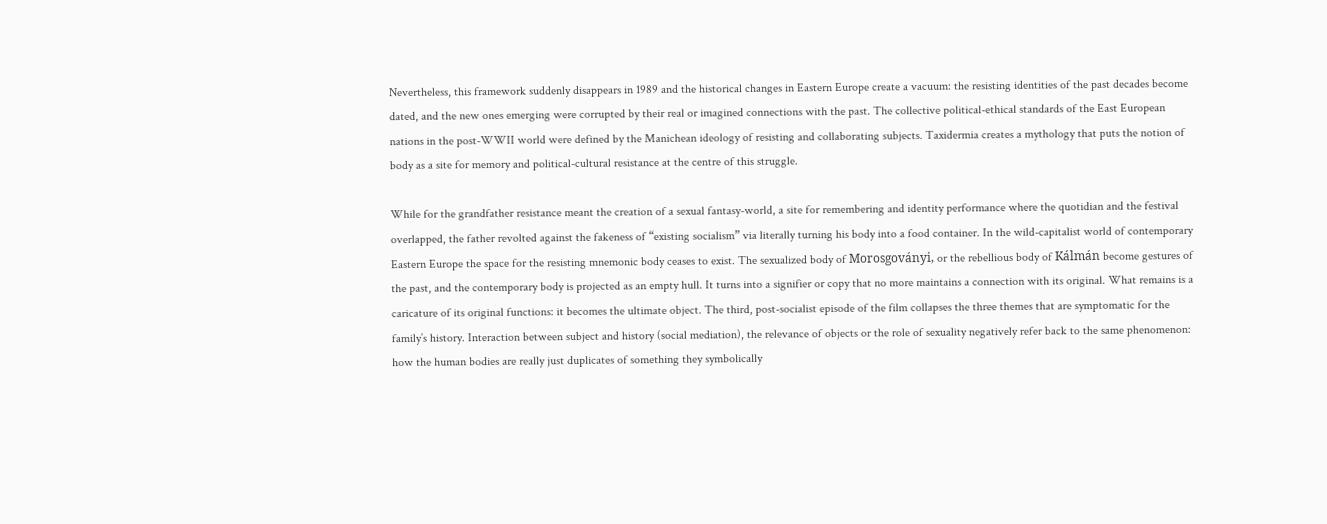Nevertheless, this framework suddenly disappears in 1989 and the historical changes in Eastern Europe create a vacuum: the resisting identities of the past decades become dated, and the new ones emerging were corrupted by their real or imagined connections with the past. The collective political-ethical standards of the East European nations in the post-WWII world were defined by the Manichean ideology of resisting and collaborating subjects. Taxidermia creates a mythology that puts the notion of body as a site for memory and political-cultural resistance at the centre of this struggle.

While for the grandfather resistance meant the creation of a sexual fantasy-world, a site for remembering and identity performance where the quotidian and the festival overlapped, the father revolted against the fakeness of “existing socialism” via literally turning his body into a food container. In the wild-capitalist world of contemporary Eastern Europe the space for the resisting mnemonic body ceases to exist. The sexualized body of Morosgoványi, or the rebellious body of Kálmán become gestures of the past, and the contemporary body is projected as an empty hull. It turns into a signifier or copy that no more maintains a connection with its original. What remains is a caricature of its original functions: it becomes the ultimate object. The third, post-socialist episode of the film collapses the three themes that are symptomatic for the family’s history. Interaction between subject and history (social mediation), the relevance of objects or the role of sexuality negatively refer back to the same phenomenon: how the human bodies are really just duplicates of something they symbolically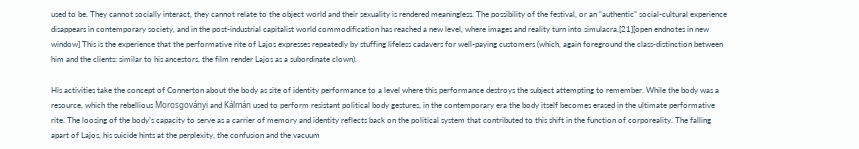used to be. They cannot socially interact, they cannot relate to the object world and their sexuality is rendered meaningless. The possibility of the festival, or an “authentic” social-cultural experience disappears in contemporary society, and in the post-industrial capitalist world commodification has reached a new level, where images and reality turn into simulacra.[21][open endnotes in new window] This is the experience that the performative rite of Lajos expresses repeatedly by stuffing lifeless cadavers for well-paying customers (which, again foreground the class-distinction between him and the clients: similar to his ancestors, the film render Lajos as a subordinate clown).

His activities take the concept of Connerton about the body as site of identity performance to a level where this performance destroys the subject attempting to remember. While the body was a resource, which the rebellious Morosgoványi and Kálmán used to perform resistant political body gestures, in the contemporary era the body itself becomes erased in the ultimate performative rite. The loosing of the body’s capacity to serve as a carrier of memory and identity reflects back on the political system that contributed to this shift in the function of corporeality. The falling apart of Lajos, his suicide hints at the perplexity, the confusion and the vacuum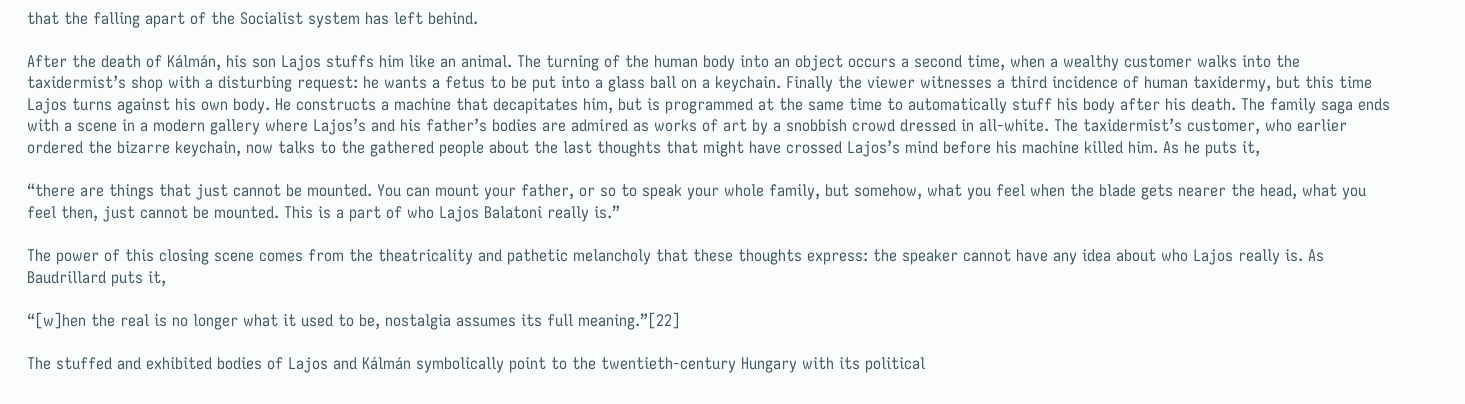that the falling apart of the Socialist system has left behind.

After the death of Kálmán, his son Lajos stuffs him like an animal. The turning of the human body into an object occurs a second time, when a wealthy customer walks into the taxidermist’s shop with a disturbing request: he wants a fetus to be put into a glass ball on a keychain. Finally the viewer witnesses a third incidence of human taxidermy, but this time Lajos turns against his own body. He constructs a machine that decapitates him, but is programmed at the same time to automatically stuff his body after his death. The family saga ends with a scene in a modern gallery where Lajos’s and his father’s bodies are admired as works of art by a snobbish crowd dressed in all-white. The taxidermist’s customer, who earlier ordered the bizarre keychain, now talks to the gathered people about the last thoughts that might have crossed Lajos’s mind before his machine killed him. As he puts it,

“there are things that just cannot be mounted. You can mount your father, or so to speak your whole family, but somehow, what you feel when the blade gets nearer the head, what you feel then, just cannot be mounted. This is a part of who Lajos Balatoni really is.”

The power of this closing scene comes from the theatricality and pathetic melancholy that these thoughts express: the speaker cannot have any idea about who Lajos really is. As Baudrillard puts it,

“[w]hen the real is no longer what it used to be, nostalgia assumes its full meaning.”[22]

The stuffed and exhibited bodies of Lajos and Kálmán symbolically point to the twentieth-century Hungary with its political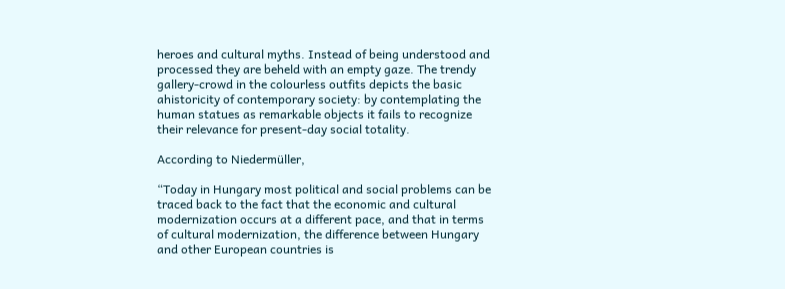heroes and cultural myths. Instead of being understood and processed they are beheld with an empty gaze. The trendy gallery-crowd in the colourless outfits depicts the basic ahistoricity of contemporary society: by contemplating the human statues as remarkable objects it fails to recognize their relevance for present-day social totality.

According to Niedermüller,

“Today in Hungary most political and social problems can be traced back to the fact that the economic and cultural modernization occurs at a different pace, and that in terms of cultural modernization, the difference between Hungary and other European countries is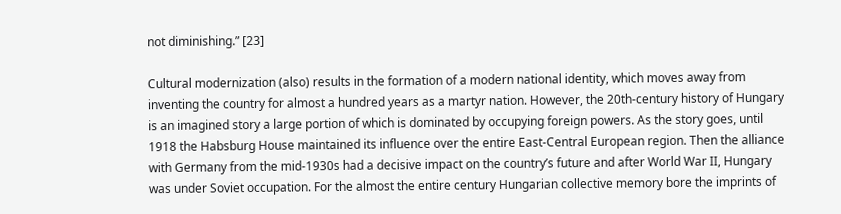not diminishing.” [23]

Cultural modernization (also) results in the formation of a modern national identity, which moves away from inventing the country for almost a hundred years as a martyr nation. However, the 20th-century history of Hungary is an imagined story a large portion of which is dominated by occupying foreign powers. As the story goes, until 1918 the Habsburg House maintained its influence over the entire East-Central European region. Then the alliance with Germany from the mid-1930s had a decisive impact on the country’s future and after World War II, Hungary was under Soviet occupation. For the almost the entire century Hungarian collective memory bore the imprints of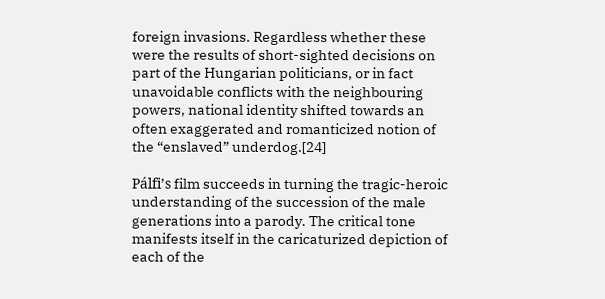foreign invasions. Regardless whether these were the results of short-sighted decisions on part of the Hungarian politicians, or in fact unavoidable conflicts with the neighbouring powers, national identity shifted towards an often exaggerated and romanticized notion of the “enslaved” underdog.[24]

Pálfi’s film succeeds in turning the tragic-heroic understanding of the succession of the male generations into a parody. The critical tone manifests itself in the caricaturized depiction of each of the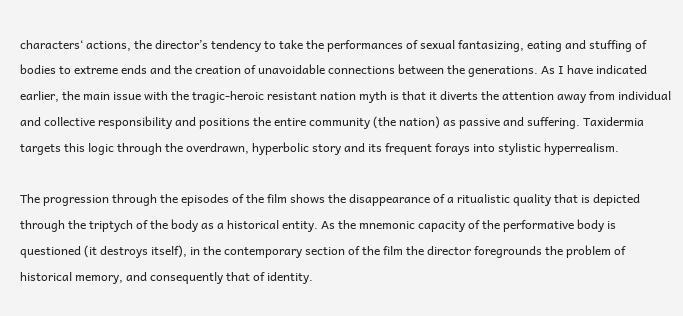characters‘ actions, the director’s tendency to take the performances of sexual fantasizing, eating and stuffing of bodies to extreme ends and the creation of unavoidable connections between the generations. As I have indicated earlier, the main issue with the tragic-heroic resistant nation myth is that it diverts the attention away from individual and collective responsibility and positions the entire community (the nation) as passive and suffering. Taxidermia targets this logic through the overdrawn, hyperbolic story and its frequent forays into stylistic hyperrealism.

The progression through the episodes of the film shows the disappearance of a ritualistic quality that is depicted through the triptych of the body as a historical entity. As the mnemonic capacity of the performative body is questioned (it destroys itself), in the contemporary section of the film the director foregrounds the problem of historical memory, and consequently that of identity.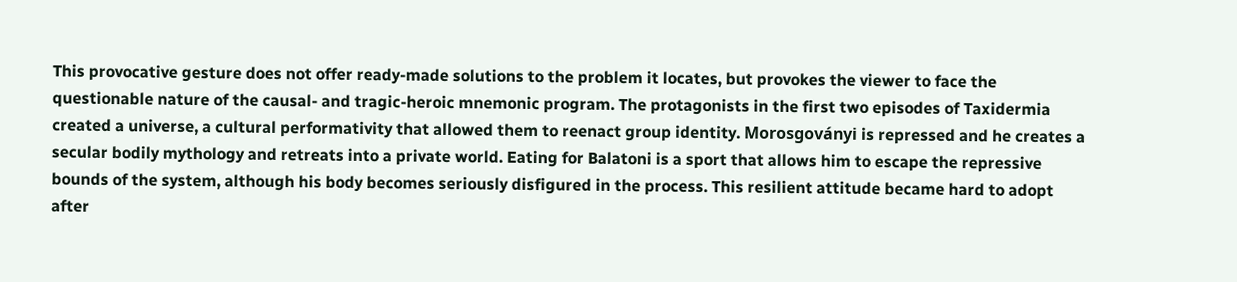This provocative gesture does not offer ready-made solutions to the problem it locates, but provokes the viewer to face the questionable nature of the causal- and tragic-heroic mnemonic program. The protagonists in the first two episodes of Taxidermia created a universe, a cultural performativity that allowed them to reenact group identity. Morosgoványi is repressed and he creates a secular bodily mythology and retreats into a private world. Eating for Balatoni is a sport that allows him to escape the repressive bounds of the system, although his body becomes seriously disfigured in the process. This resilient attitude became hard to adopt after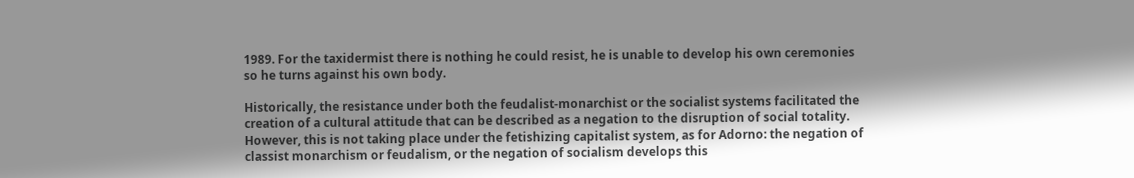1989. For the taxidermist there is nothing he could resist, he is unable to develop his own ceremonies so he turns against his own body.

Historically, the resistance under both the feudalist-monarchist or the socialist systems facilitated the creation of a cultural attitude that can be described as a negation to the disruption of social totality. However, this is not taking place under the fetishizing capitalist system, as for Adorno: the negation of classist monarchism or feudalism, or the negation of socialism develops this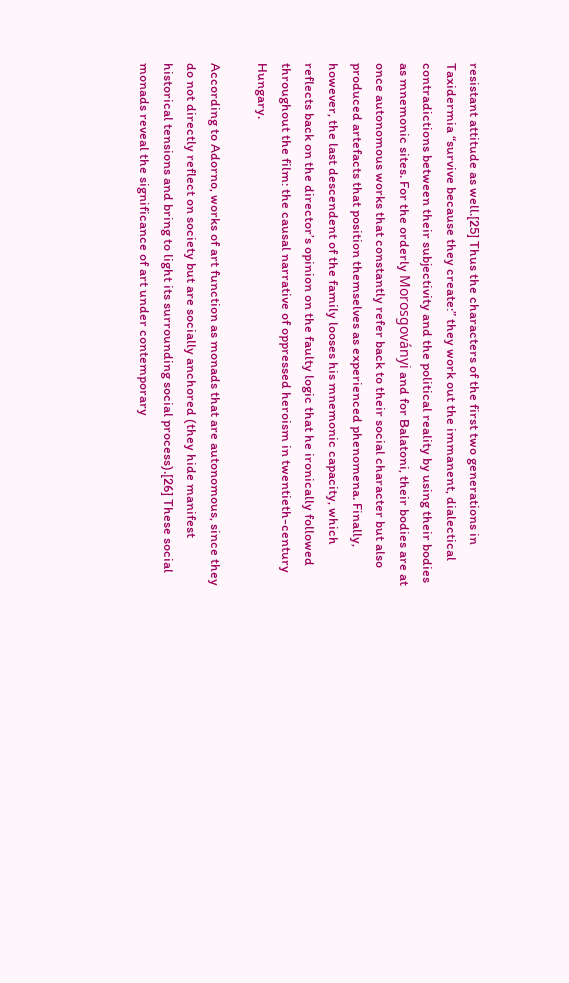resistant attitude as well.[25] Thus the characters of the first two generations in Taxidermia “survive because they create:” they work out the immanent, dialectical contradictions between their subjectivity and the political reality by using their bodies as mnemonic sites. For the orderly Morosgoványi and for Balatoni, their bodies are at once autonomous works that constantly refer back to their social character but also produced artefacts that position themselves as experienced phenomena. Finally, however, the last descendent of the family looses his mnemonic capacity, which reflects back on the director’s opinion on the faulty logic that he ironically followed throughout the film: the causal narrative of oppressed heroism in twentieth-century Hungary.

According to Adorno, works of art function as monads that are autonomous, since they do not directly reflect on society but are socially anchored (they hide manifest historical tensions and bring to light its surrounding social process).[26] These social monads reveal the significance of art under contemporary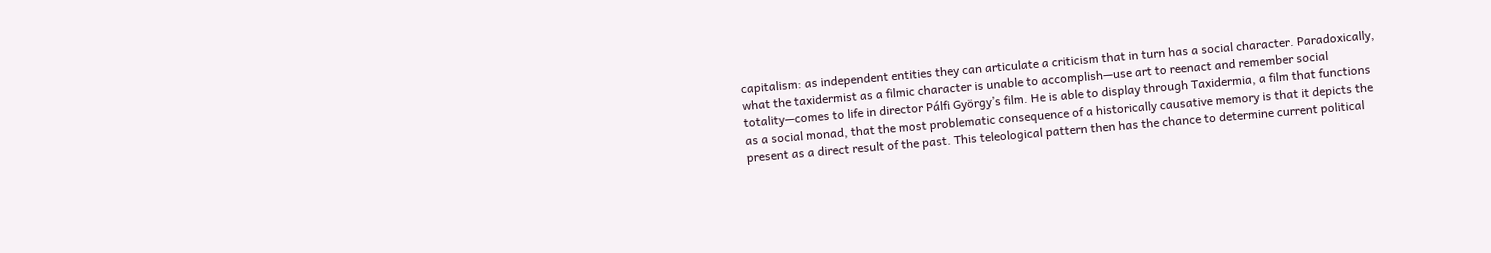capitalism: as independent entities they can articulate a criticism that in turn has a social character. Paradoxically, what the taxidermist as a filmic character is unable to accomplish—use art to reenact and remember social totality—comes to life in director Pálfi György’s film. He is able to display through Taxidermia, a film that functions as a social monad, that the most problematic consequence of a historically causative memory is that it depicts the present as a direct result of the past. This teleological pattern then has the chance to determine current political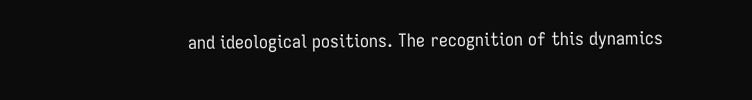and ideological positions. The recognition of this dynamics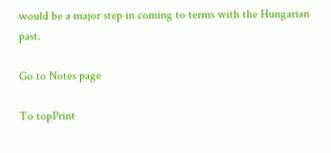would be a major step in coming to terms with the Hungarian past.

Go to Notes page

To topPrint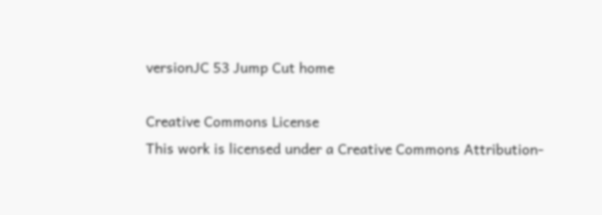versionJC 53 Jump Cut home

Creative Commons License
This work is licensed under a Creative Commons Attribution-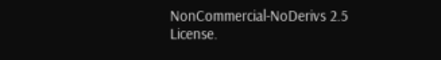NonCommercial-NoDerivs 2.5 License.